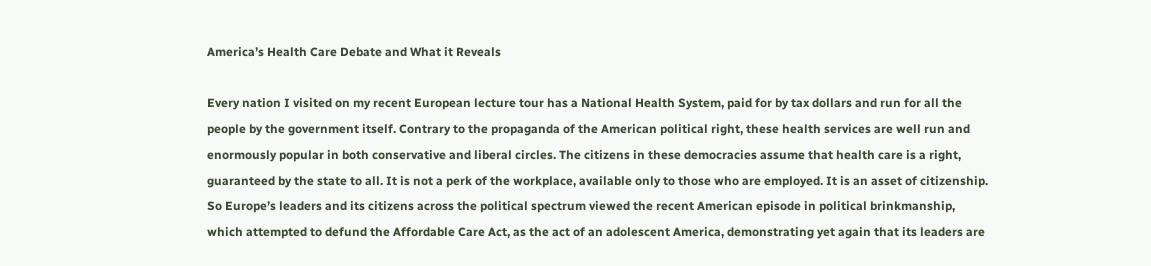America’s Health Care Debate and What it Reveals

Every nation I visited on my recent European lecture tour has a National Health System, paid for by tax dollars and run for all the people by the government itself. Contrary to the propaganda of the American political right, these health services are well run and enormously popular in both conservative and liberal circles. The citizens in these democracies assume that health care is a right, guaranteed by the state to all. It is not a perk of the workplace, available only to those who are employed. It is an asset of citizenship. So Europe’s leaders and its citizens across the political spectrum viewed the recent American episode in political brinkmanship, which attempted to defund the Affordable Care Act, as the act of an adolescent America, demonstrating yet again that its leaders are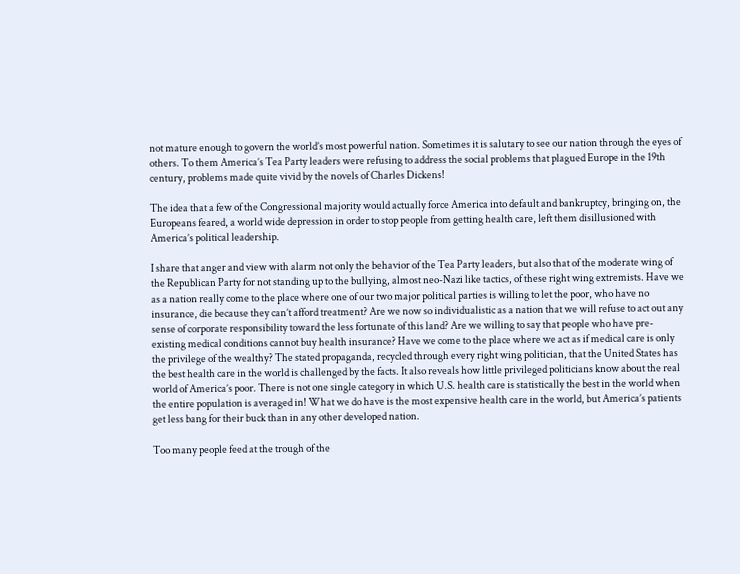not mature enough to govern the world’s most powerful nation. Sometimes it is salutary to see our nation through the eyes of others. To them America’s Tea Party leaders were refusing to address the social problems that plagued Europe in the 19th century, problems made quite vivid by the novels of Charles Dickens!

The idea that a few of the Congressional majority would actually force America into default and bankruptcy, bringing on, the Europeans feared, a world wide depression in order to stop people from getting health care, left them disillusioned with America’s political leadership.

I share that anger and view with alarm not only the behavior of the Tea Party leaders, but also that of the moderate wing of the Republican Party for not standing up to the bullying, almost neo-Nazi like tactics, of these right wing extremists. Have we as a nation really come to the place where one of our two major political parties is willing to let the poor, who have no insurance, die because they can’t afford treatment? Are we now so individualistic as a nation that we will refuse to act out any sense of corporate responsibility toward the less fortunate of this land? Are we willing to say that people who have pre-existing medical conditions cannot buy health insurance? Have we come to the place where we act as if medical care is only the privilege of the wealthy? The stated propaganda, recycled through every right wing politician, that the United States has the best health care in the world is challenged by the facts. It also reveals how little privileged politicians know about the real world of America’s poor. There is not one single category in which U.S. health care is statistically the best in the world when the entire population is averaged in! What we do have is the most expensive health care in the world, but America’s patients get less bang for their buck than in any other developed nation.

Too many people feed at the trough of the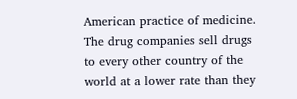American practice of medicine. The drug companies sell drugs to every other country of the world at a lower rate than they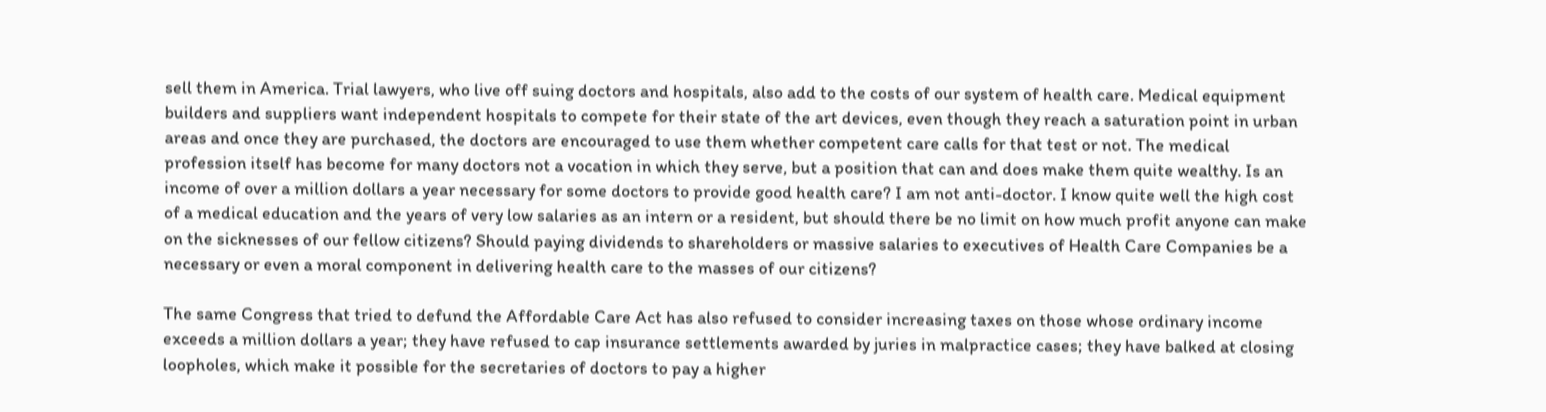sell them in America. Trial lawyers, who live off suing doctors and hospitals, also add to the costs of our system of health care. Medical equipment builders and suppliers want independent hospitals to compete for their state of the art devices, even though they reach a saturation point in urban areas and once they are purchased, the doctors are encouraged to use them whether competent care calls for that test or not. The medical profession itself has become for many doctors not a vocation in which they serve, but a position that can and does make them quite wealthy. Is an income of over a million dollars a year necessary for some doctors to provide good health care? I am not anti-doctor. I know quite well the high cost of a medical education and the years of very low salaries as an intern or a resident, but should there be no limit on how much profit anyone can make on the sicknesses of our fellow citizens? Should paying dividends to shareholders or massive salaries to executives of Health Care Companies be a necessary or even a moral component in delivering health care to the masses of our citizens?

The same Congress that tried to defund the Affordable Care Act has also refused to consider increasing taxes on those whose ordinary income exceeds a million dollars a year; they have refused to cap insurance settlements awarded by juries in malpractice cases; they have balked at closing loopholes, which make it possible for the secretaries of doctors to pay a higher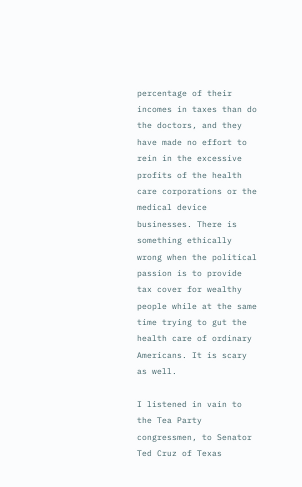percentage of their incomes in taxes than do the doctors, and they have made no effort to rein in the excessive profits of the health care corporations or the medical device businesses. There is something ethically wrong when the political passion is to provide tax cover for wealthy people while at the same time trying to gut the health care of ordinary Americans. It is scary as well.

I listened in vain to the Tea Party congressmen, to Senator Ted Cruz of Texas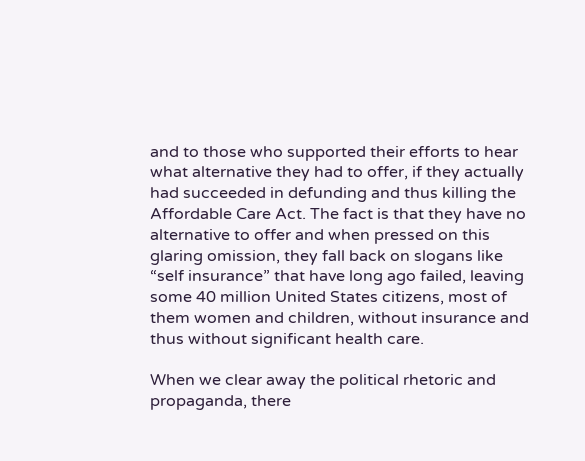and to those who supported their efforts to hear what alternative they had to offer, if they actually had succeeded in defunding and thus killing the Affordable Care Act. The fact is that they have no alternative to offer and when pressed on this glaring omission, they fall back on slogans like “self insurance” that have long ago failed, leaving some 40 million United States citizens, most of them women and children, without insurance and thus without significant health care.

When we clear away the political rhetoric and propaganda, there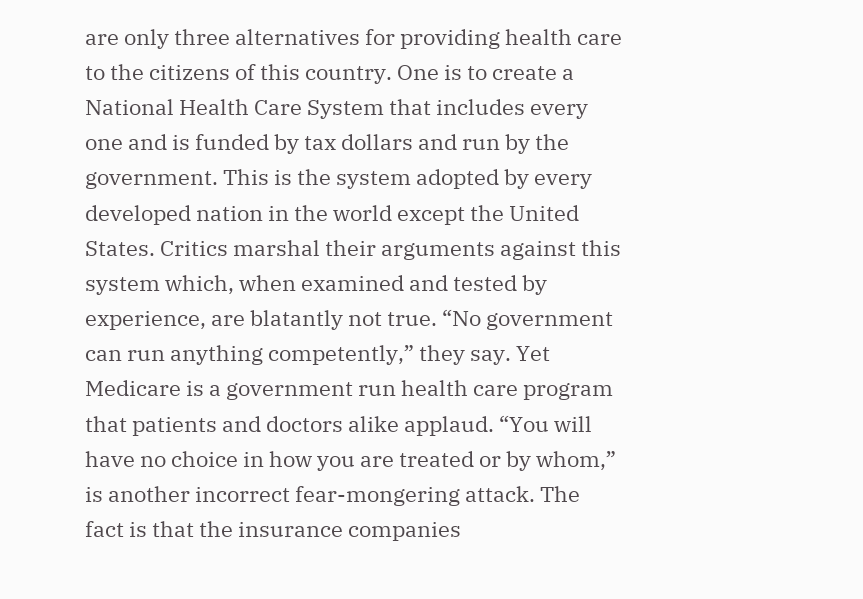are only three alternatives for providing health care to the citizens of this country. One is to create a National Health Care System that includes every one and is funded by tax dollars and run by the government. This is the system adopted by every developed nation in the world except the United States. Critics marshal their arguments against this system which, when examined and tested by experience, are blatantly not true. “No government can run anything competently,” they say. Yet Medicare is a government run health care program that patients and doctors alike applaud. “You will have no choice in how you are treated or by whom,” is another incorrect fear-mongering attack. The fact is that the insurance companies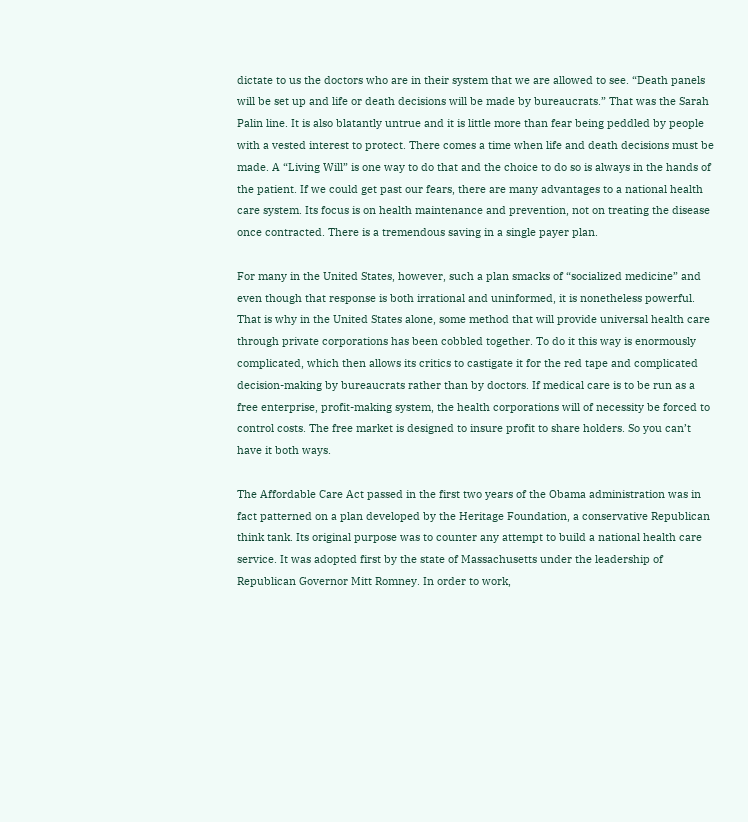dictate to us the doctors who are in their system that we are allowed to see. “Death panels will be set up and life or death decisions will be made by bureaucrats.” That was the Sarah Palin line. It is also blatantly untrue and it is little more than fear being peddled by people with a vested interest to protect. There comes a time when life and death decisions must be made. A “Living Will” is one way to do that and the choice to do so is always in the hands of the patient. If we could get past our fears, there are many advantages to a national health care system. Its focus is on health maintenance and prevention, not on treating the disease once contracted. There is a tremendous saving in a single payer plan.

For many in the United States, however, such a plan smacks of “socialized medicine” and even though that response is both irrational and uninformed, it is nonetheless powerful. That is why in the United States alone, some method that will provide universal health care through private corporations has been cobbled together. To do it this way is enormously complicated, which then allows its critics to castigate it for the red tape and complicated decision-making by bureaucrats rather than by doctors. If medical care is to be run as a free enterprise, profit-making system, the health corporations will of necessity be forced to control costs. The free market is designed to insure profit to share holders. So you can’t have it both ways.

The Affordable Care Act passed in the first two years of the Obama administration was in fact patterned on a plan developed by the Heritage Foundation, a conservative Republican think tank. Its original purpose was to counter any attempt to build a national health care service. It was adopted first by the state of Massachusetts under the leadership of Republican Governor Mitt Romney. In order to work,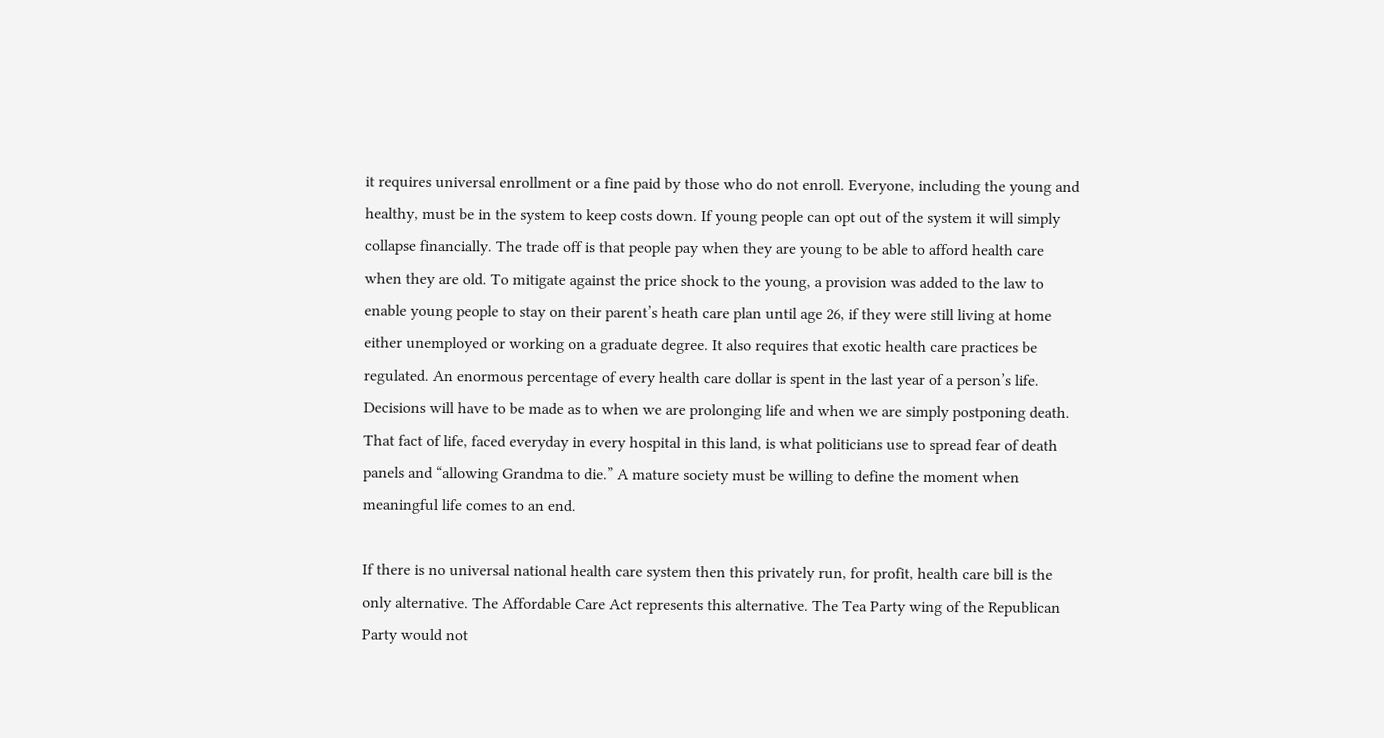it requires universal enrollment or a fine paid by those who do not enroll. Everyone, including the young and healthy, must be in the system to keep costs down. If young people can opt out of the system it will simply collapse financially. The trade off is that people pay when they are young to be able to afford health care when they are old. To mitigate against the price shock to the young, a provision was added to the law to enable young people to stay on their parent’s heath care plan until age 26, if they were still living at home either unemployed or working on a graduate degree. It also requires that exotic health care practices be regulated. An enormous percentage of every health care dollar is spent in the last year of a person’s life. Decisions will have to be made as to when we are prolonging life and when we are simply postponing death. That fact of life, faced everyday in every hospital in this land, is what politicians use to spread fear of death panels and “allowing Grandma to die.” A mature society must be willing to define the moment when meaningful life comes to an end.

If there is no universal national health care system then this privately run, for profit, health care bill is the only alternative. The Affordable Care Act represents this alternative. The Tea Party wing of the Republican Party would not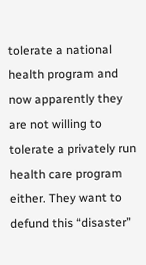tolerate a national health program and now apparently they are not willing to tolerate a privately run health care program either. They want to defund this “disaster”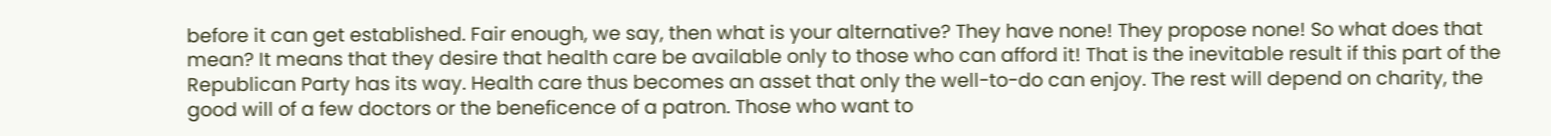before it can get established. Fair enough, we say, then what is your alternative? They have none! They propose none! So what does that mean? It means that they desire that health care be available only to those who can afford it! That is the inevitable result if this part of the Republican Party has its way. Health care thus becomes an asset that only the well-to-do can enjoy. The rest will depend on charity, the good will of a few doctors or the beneficence of a patron. Those who want to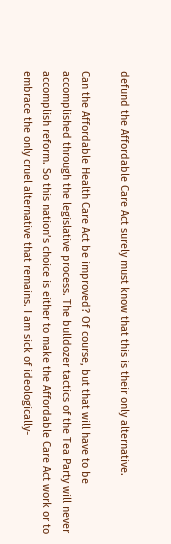defund the Affordable Care Act surely must know that this is their only alternative.

Can the Affordable Health Care Act be improved? Of course, but that will have to be accomplished through the legislative process. The bulldozer tactics of the Tea Party will never accomplish reform. So this nation’s choice is either to make the Affordable Care Act work or to embrace the only cruel alternative that remains. I am sick of ideologically-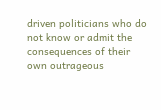driven politicians who do not know or admit the consequences of their own outrageous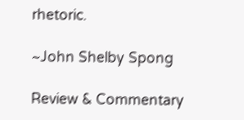rhetoric.

~John Shelby Spong

Review & Commentary